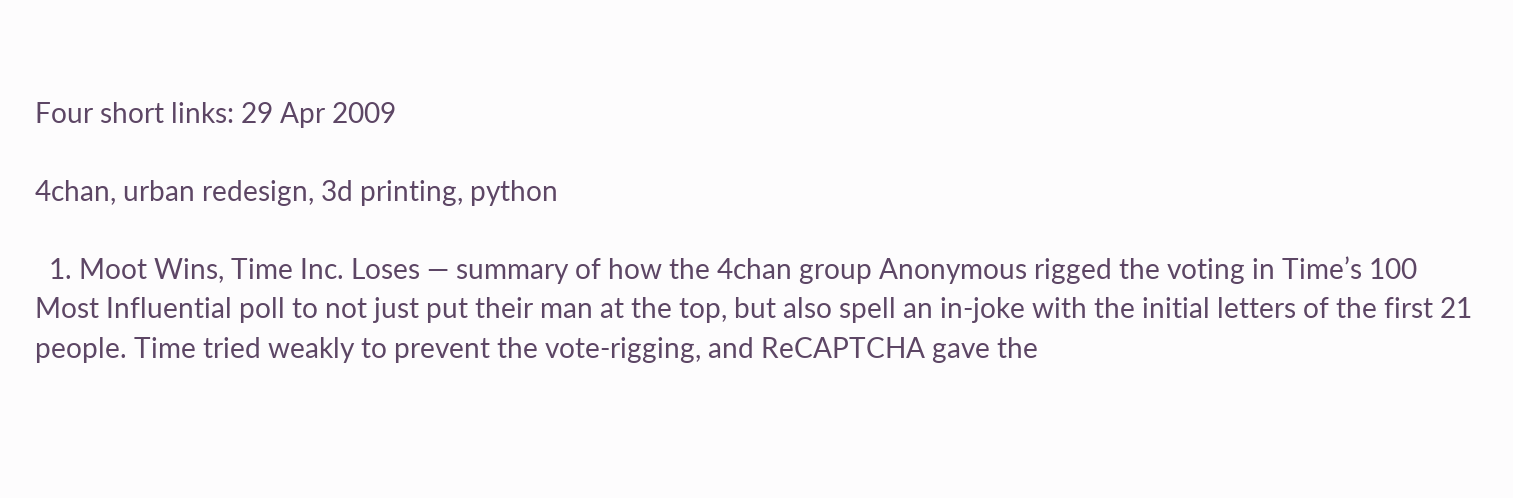Four short links: 29 Apr 2009

4chan, urban redesign, 3d printing, python

  1. Moot Wins, Time Inc. Loses — summary of how the 4chan group Anonymous rigged the voting in Time’s 100 Most Influential poll to not just put their man at the top, but also spell an in-joke with the initial letters of the first 21 people. Time tried weakly to prevent the vote-rigging, and ReCAPTCHA gave the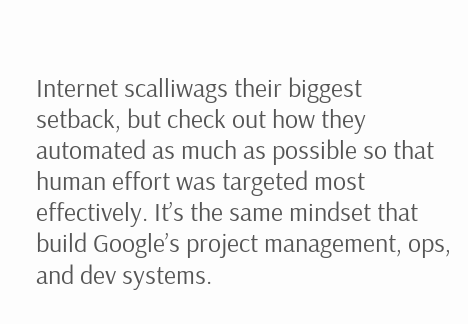Internet scalliwags their biggest setback, but check out how they automated as much as possible so that human effort was targeted most effectively. It’s the same mindset that build Google’s project management, ops, and dev systems.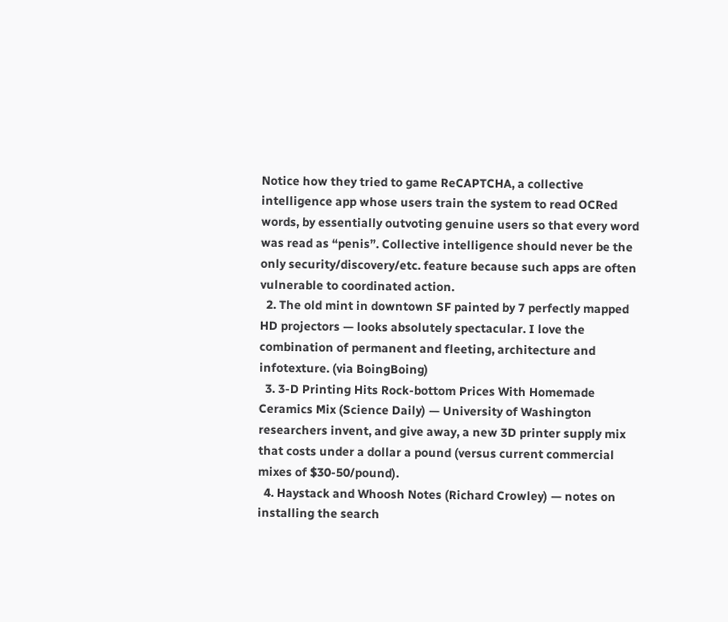Notice how they tried to game ReCAPTCHA, a collective intelligence app whose users train the system to read OCRed words, by essentially outvoting genuine users so that every word was read as “penis”. Collective intelligence should never be the only security/discovery/etc. feature because such apps are often vulnerable to coordinated action.
  2. The old mint in downtown SF painted by 7 perfectly mapped HD projectors — looks absolutely spectacular. I love the combination of permanent and fleeting, architecture and infotexture. (via BoingBoing)
  3. 3-D Printing Hits Rock-bottom Prices With Homemade Ceramics Mix (Science Daily) — University of Washington researchers invent, and give away, a new 3D printer supply mix that costs under a dollar a pound (versus current commercial mixes of $30-50/pound).
  4. Haystack and Whoosh Notes (Richard Crowley) — notes on installing the search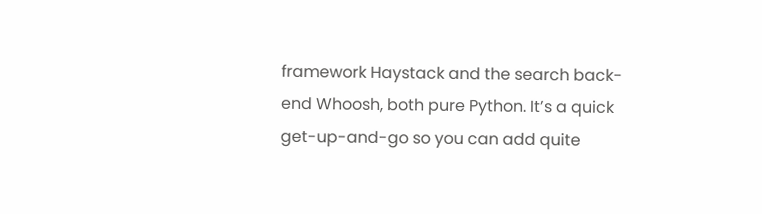framework Haystack and the search back-end Whoosh, both pure Python. It’s a quick get-up-and-go so you can add quite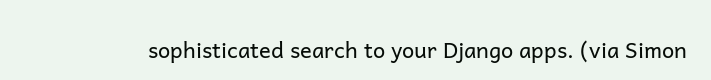sophisticated search to your Django apps. (via Simon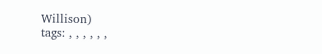Willison)
tags: , , , , , ,